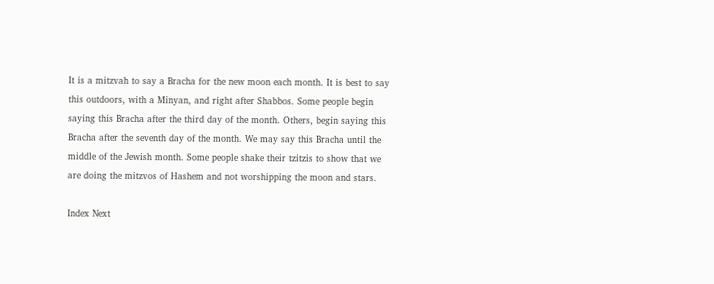It is a mitzvah to say a Bracha for the new moon each month. It is best to say this outdoors, with a Minyan, and right after Shabbos. Some people begin saying this Bracha after the third day of the month. Others, begin saying this Bracha after the seventh day of the month. We may say this Bracha until the middle of the Jewish month. Some people shake their tzitzis to show that we are doing the mitzvos of Hashem and not worshipping the moon and stars.

Index Next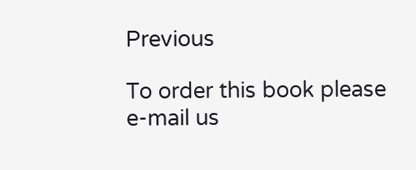Previous

To order this book please e-mail us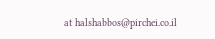at halshabbos@pirchei.co.il